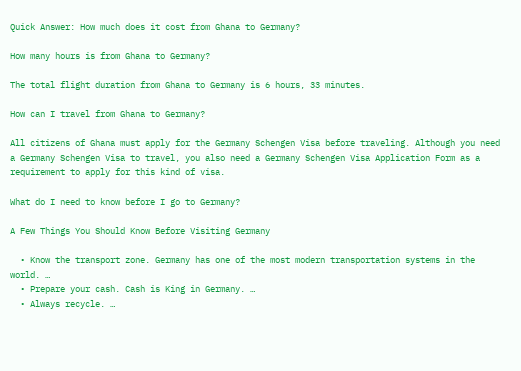Quick Answer: How much does it cost from Ghana to Germany?

How many hours is from Ghana to Germany?

The total flight duration from Ghana to Germany is 6 hours, 33 minutes.

How can I travel from Ghana to Germany?

All citizens of Ghana must apply for the Germany Schengen Visa before traveling. Although you need a Germany Schengen Visa to travel, you also need a Germany Schengen Visa Application Form as a requirement to apply for this kind of visa.

What do I need to know before I go to Germany?

A Few Things You Should Know Before Visiting Germany

  • Know the transport zone. Germany has one of the most modern transportation systems in the world. …
  • Prepare your cash. Cash is King in Germany. …
  • Always recycle. …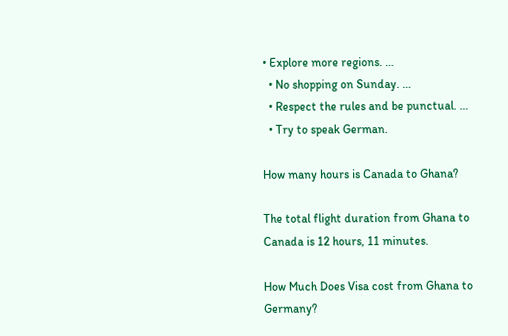• Explore more regions. …
  • No shopping on Sunday. …
  • Respect the rules and be punctual. …
  • Try to speak German.

How many hours is Canada to Ghana?

The total flight duration from Ghana to Canada is 12 hours, 11 minutes.

How Much Does Visa cost from Ghana to Germany?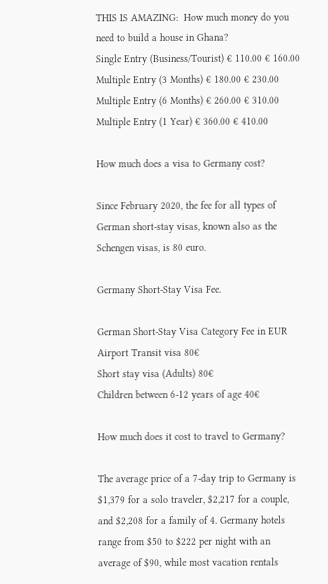THIS IS AMAZING:  How much money do you need to build a house in Ghana?
Single Entry (Business/Tourist) € 110.00 € 160.00
Multiple Entry (3 Months) € 180.00 € 230.00
Multiple Entry (6 Months) € 260.00 € 310.00
Multiple Entry (1 Year) € 360.00 € 410.00

How much does a visa to Germany cost?

Since February 2020, the fee for all types of German short-stay visas, known also as the Schengen visas, is 80 euro.

Germany Short-Stay Visa Fee.

German Short-Stay Visa Category Fee in EUR
Airport Transit visa 80€
Short stay visa (Adults) 80€
Children between 6-12 years of age 40€

How much does it cost to travel to Germany?

The average price of a 7-day trip to Germany is $1,379 for a solo traveler, $2,217 for a couple, and $2,208 for a family of 4. Germany hotels range from $50 to $222 per night with an average of $90, while most vacation rentals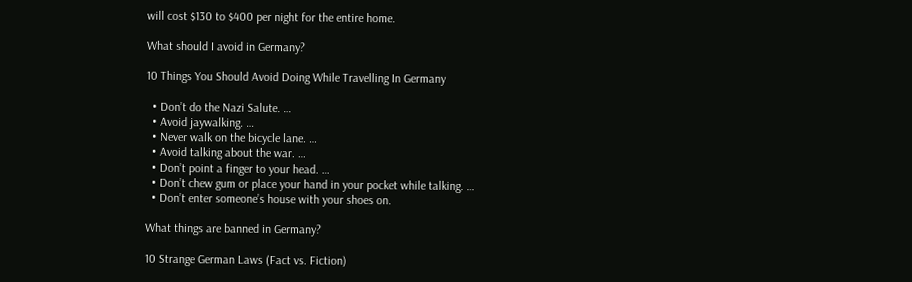will cost $130 to $400 per night for the entire home.

What should I avoid in Germany?

10 Things You Should Avoid Doing While Travelling In Germany

  • Don’t do the Nazi Salute. …
  • Avoid jaywalking. …
  • Never walk on the bicycle lane. …
  • Avoid talking about the war. …
  • Don’t point a finger to your head. …
  • Don’t chew gum or place your hand in your pocket while talking. …
  • Don’t enter someone’s house with your shoes on.

What things are banned in Germany?

10 Strange German Laws (Fact vs. Fiction)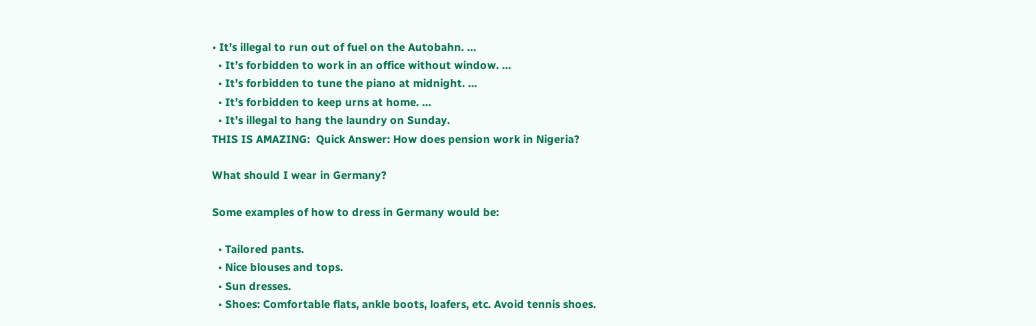• It’s illegal to run out of fuel on the Autobahn. …
  • It’s forbidden to work in an office without window. …
  • It’s forbidden to tune the piano at midnight. …
  • It’s forbidden to keep urns at home. …
  • It’s illegal to hang the laundry on Sunday.
THIS IS AMAZING:  Quick Answer: How does pension work in Nigeria?

What should I wear in Germany?

Some examples of how to dress in Germany would be:

  • Tailored pants.
  • Nice blouses and tops.
  • Sun dresses.
  • Shoes: Comfortable flats, ankle boots, loafers, etc. Avoid tennis shoes.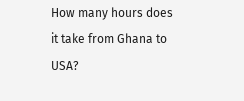How many hours does it take from Ghana to USA?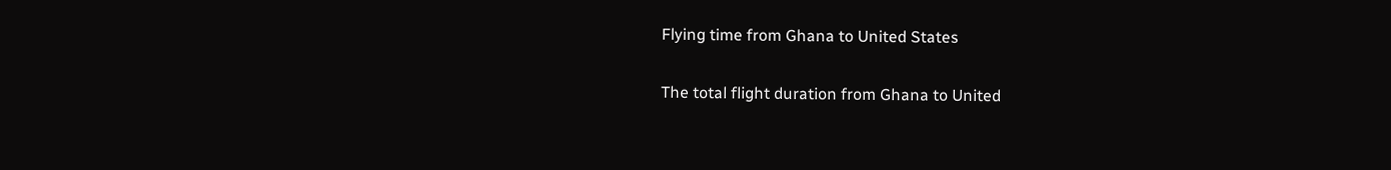Flying time from Ghana to United States

The total flight duration from Ghana to United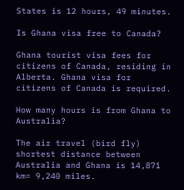States is 12 hours, 49 minutes.

Is Ghana visa free to Canada?

Ghana tourist visa fees for citizens of Canada, residing in Alberta. Ghana visa for citizens of Canada is required.

How many hours is from Ghana to Australia?

The air travel (bird fly) shortest distance between Australia and Ghana is 14,871 km= 9,240 miles.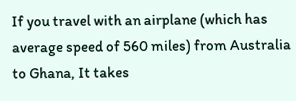If you travel with an airplane (which has average speed of 560 miles) from Australia to Ghana, It takes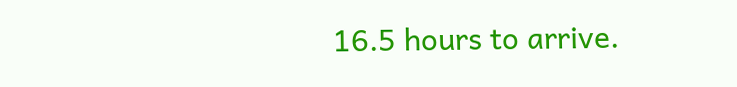16.5 hours to arrive.